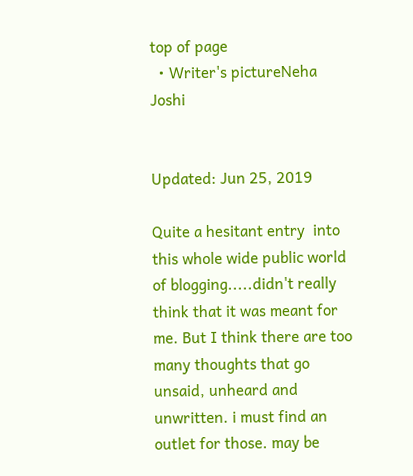top of page
  • Writer's pictureNeha Joshi


Updated: Jun 25, 2019

Quite a hesitant entry  into this whole wide public world of blogging.....didn't really think that it was meant for me. But I think there are too many thoughts that go unsaid, unheard and unwritten. i must find an outlet for those. may be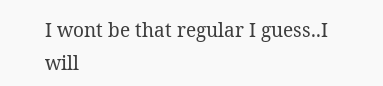I wont be that regular I guess..I will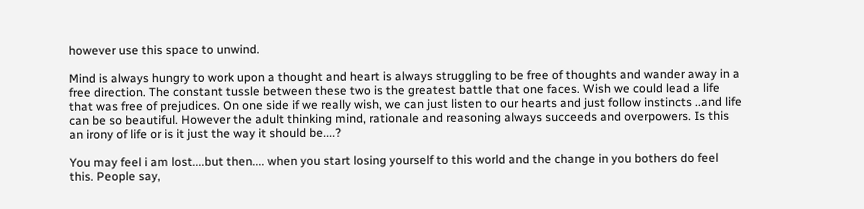however use this space to unwind.

Mind is always hungry to work upon a thought and heart is always struggling to be free of thoughts and wander away in a free direction. The constant tussle between these two is the greatest battle that one faces. Wish we could lead a life that was free of prejudices. On one side if we really wish, we can just listen to our hearts and just follow instincts ..and life can be so beautiful. However the adult thinking mind, rationale and reasoning always succeeds and overpowers. Is this an irony of life or is it just the way it should be....?

You may feel i am lost....but then.... when you start losing yourself to this world and the change in you bothers do feel this. People say,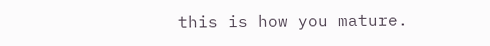this is how you mature.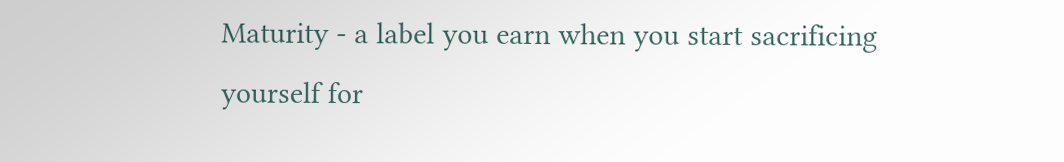Maturity - a label you earn when you start sacrificing yourself for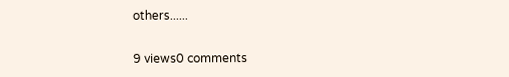others......

9 views0 comments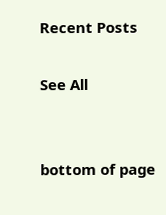Recent Posts

See All


bottom of page